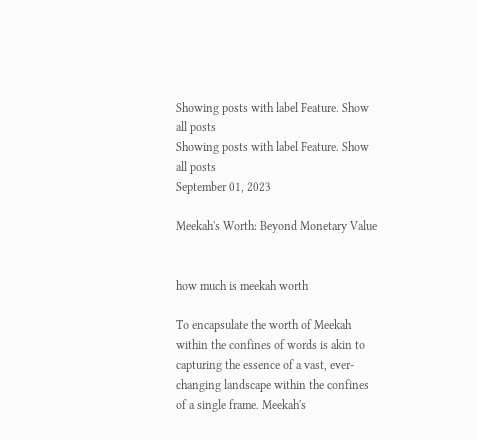Showing posts with label Feature. Show all posts
Showing posts with label Feature. Show all posts
September 01, 2023

Meekah's Worth: Beyond Monetary Value


how much is meekah worth

To encapsulate the worth of Meekah within the confines of words is akin to capturing the essence of a vast, ever-changing landscape within the confines of a single frame. Meekah's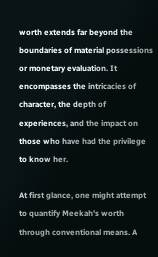worth extends far beyond the boundaries of material possessions or monetary evaluation. It encompasses the intricacies of character, the depth of experiences, and the impact on those who have had the privilege to know her.

At first glance, one might attempt to quantify Meekah's worth through conventional means. A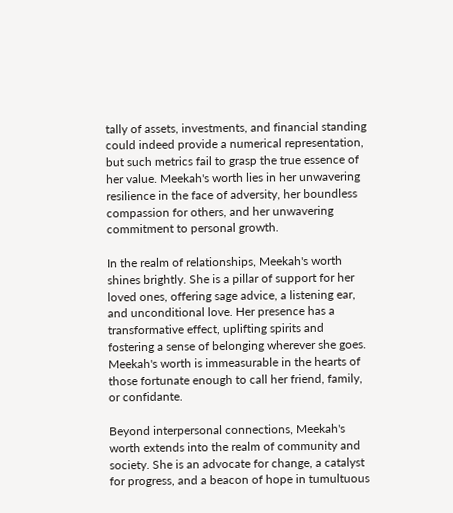tally of assets, investments, and financial standing could indeed provide a numerical representation, but such metrics fail to grasp the true essence of her value. Meekah's worth lies in her unwavering resilience in the face of adversity, her boundless compassion for others, and her unwavering commitment to personal growth.

In the realm of relationships, Meekah's worth shines brightly. She is a pillar of support for her loved ones, offering sage advice, a listening ear, and unconditional love. Her presence has a transformative effect, uplifting spirits and fostering a sense of belonging wherever she goes. Meekah's worth is immeasurable in the hearts of those fortunate enough to call her friend, family, or confidante.

Beyond interpersonal connections, Meekah's worth extends into the realm of community and society. She is an advocate for change, a catalyst for progress, and a beacon of hope in tumultuous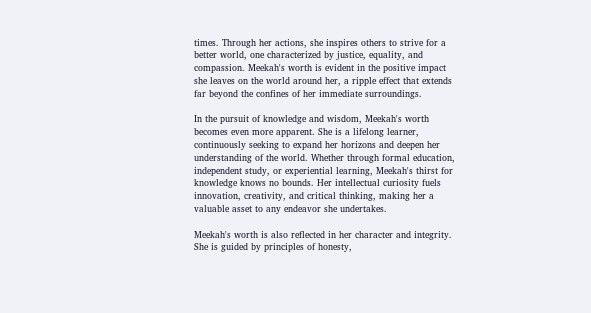times. Through her actions, she inspires others to strive for a better world, one characterized by justice, equality, and compassion. Meekah's worth is evident in the positive impact she leaves on the world around her, a ripple effect that extends far beyond the confines of her immediate surroundings.

In the pursuit of knowledge and wisdom, Meekah's worth becomes even more apparent. She is a lifelong learner, continuously seeking to expand her horizons and deepen her understanding of the world. Whether through formal education, independent study, or experiential learning, Meekah's thirst for knowledge knows no bounds. Her intellectual curiosity fuels innovation, creativity, and critical thinking, making her a valuable asset to any endeavor she undertakes.

Meekah's worth is also reflected in her character and integrity. She is guided by principles of honesty,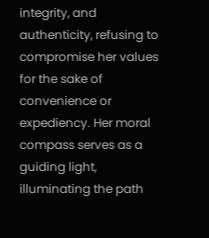integrity, and authenticity, refusing to compromise her values for the sake of convenience or expediency. Her moral compass serves as a guiding light, illuminating the path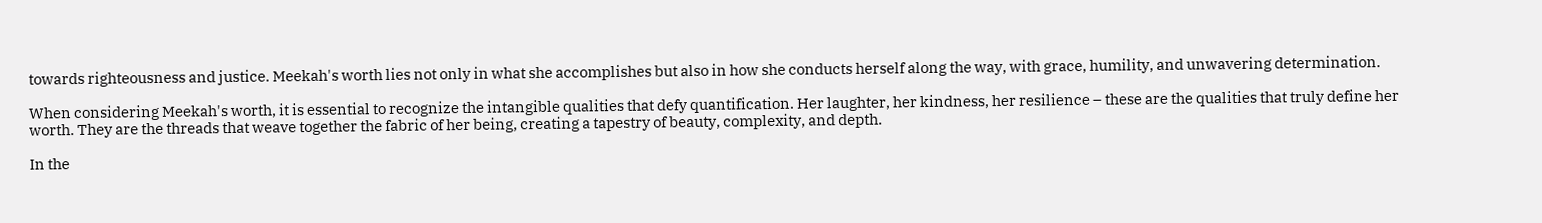towards righteousness and justice. Meekah's worth lies not only in what she accomplishes but also in how she conducts herself along the way, with grace, humility, and unwavering determination.

When considering Meekah's worth, it is essential to recognize the intangible qualities that defy quantification. Her laughter, her kindness, her resilience – these are the qualities that truly define her worth. They are the threads that weave together the fabric of her being, creating a tapestry of beauty, complexity, and depth.

In the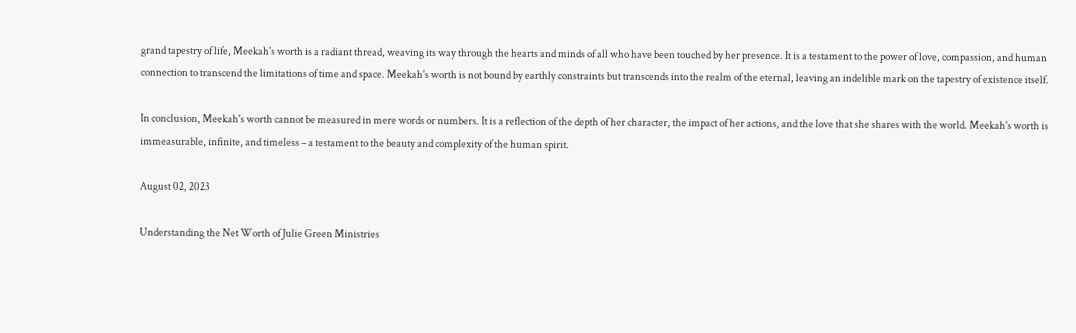grand tapestry of life, Meekah's worth is a radiant thread, weaving its way through the hearts and minds of all who have been touched by her presence. It is a testament to the power of love, compassion, and human connection to transcend the limitations of time and space. Meekah's worth is not bound by earthly constraints but transcends into the realm of the eternal, leaving an indelible mark on the tapestry of existence itself.

In conclusion, Meekah's worth cannot be measured in mere words or numbers. It is a reflection of the depth of her character, the impact of her actions, and the love that she shares with the world. Meekah's worth is immeasurable, infinite, and timeless – a testament to the beauty and complexity of the human spirit.

August 02, 2023

Understanding the Net Worth of Julie Green Ministries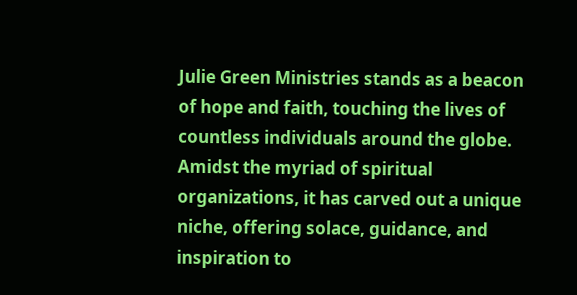Julie Green Ministries stands as a beacon of hope and faith, touching the lives of countless individuals around the globe. Amidst the myriad of spiritual organizations, it has carved out a unique niche, offering solace, guidance, and inspiration to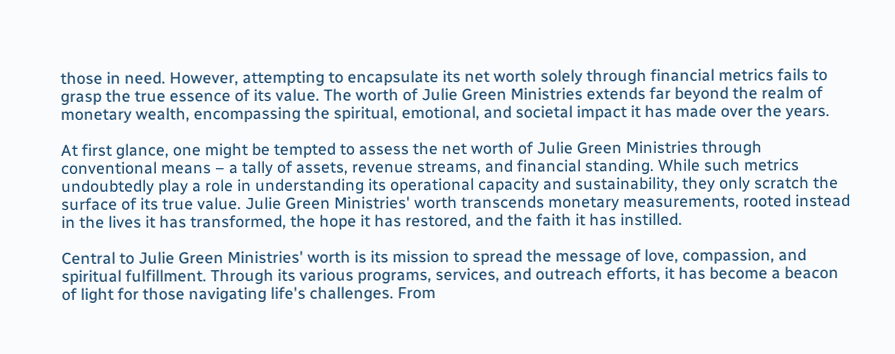those in need. However, attempting to encapsulate its net worth solely through financial metrics fails to grasp the true essence of its value. The worth of Julie Green Ministries extends far beyond the realm of monetary wealth, encompassing the spiritual, emotional, and societal impact it has made over the years.

At first glance, one might be tempted to assess the net worth of Julie Green Ministries through conventional means – a tally of assets, revenue streams, and financial standing. While such metrics undoubtedly play a role in understanding its operational capacity and sustainability, they only scratch the surface of its true value. Julie Green Ministries' worth transcends monetary measurements, rooted instead in the lives it has transformed, the hope it has restored, and the faith it has instilled.

Central to Julie Green Ministries' worth is its mission to spread the message of love, compassion, and spiritual fulfillment. Through its various programs, services, and outreach efforts, it has become a beacon of light for those navigating life's challenges. From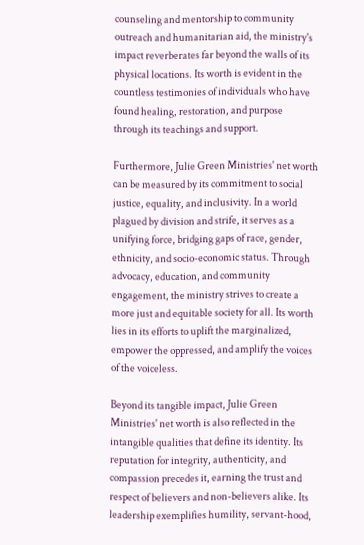counseling and mentorship to community outreach and humanitarian aid, the ministry's impact reverberates far beyond the walls of its physical locations. Its worth is evident in the countless testimonies of individuals who have found healing, restoration, and purpose through its teachings and support.

Furthermore, Julie Green Ministries' net worth can be measured by its commitment to social justice, equality, and inclusivity. In a world plagued by division and strife, it serves as a unifying force, bridging gaps of race, gender, ethnicity, and socio-economic status. Through advocacy, education, and community engagement, the ministry strives to create a more just and equitable society for all. Its worth lies in its efforts to uplift the marginalized, empower the oppressed, and amplify the voices of the voiceless.

Beyond its tangible impact, Julie Green Ministries' net worth is also reflected in the intangible qualities that define its identity. Its reputation for integrity, authenticity, and compassion precedes it, earning the trust and respect of believers and non-believers alike. Its leadership exemplifies humility, servant-hood,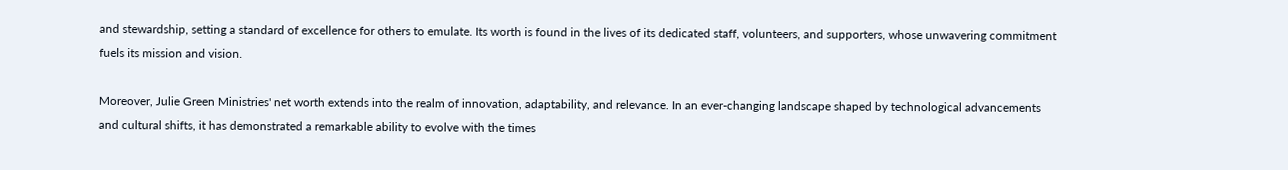and stewardship, setting a standard of excellence for others to emulate. Its worth is found in the lives of its dedicated staff, volunteers, and supporters, whose unwavering commitment fuels its mission and vision.

Moreover, Julie Green Ministries' net worth extends into the realm of innovation, adaptability, and relevance. In an ever-changing landscape shaped by technological advancements and cultural shifts, it has demonstrated a remarkable ability to evolve with the times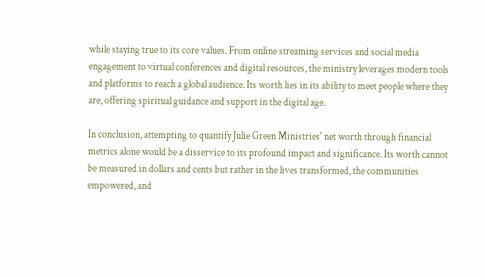while staying true to its core values. From online streaming services and social media engagement to virtual conferences and digital resources, the ministry leverages modern tools and platforms to reach a global audience. Its worth lies in its ability to meet people where they are, offering spiritual guidance and support in the digital age.

In conclusion, attempting to quantify Julie Green Ministries' net worth through financial metrics alone would be a disservice to its profound impact and significance. Its worth cannot be measured in dollars and cents but rather in the lives transformed, the communities empowered, and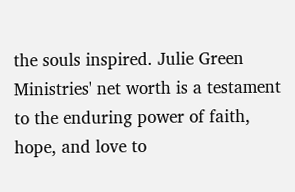the souls inspired. Julie Green Ministries' net worth is a testament to the enduring power of faith, hope, and love to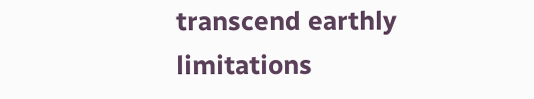transcend earthly limitations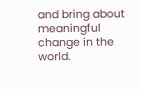and bring about meaningful change in the world.